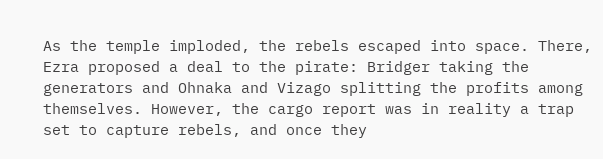As the temple imploded, the rebels escaped into space. There, Ezra proposed a deal to the pirate: Bridger taking the generators and Ohnaka and Vizago splitting the profits among themselves. However, the cargo report was in reality a trap set to capture rebels, and once they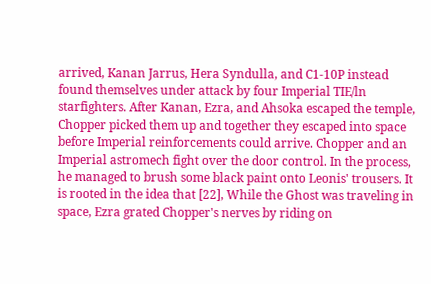arrived, Kanan Jarrus, Hera Syndulla, and C1-10P instead found themselves under attack by four Imperial TIE/ln starfighters. After Kanan, Ezra, and Ahsoka escaped the temple, Chopper picked them up and together they escaped into space before Imperial reinforcements could arrive. Chopper and an Imperial astromech fight over the door control. In the process, he managed to brush some black paint onto Leonis' trousers. It is rooted in the idea that [22], While the Ghost was traveling in space, Ezra grated Chopper's nerves by riding on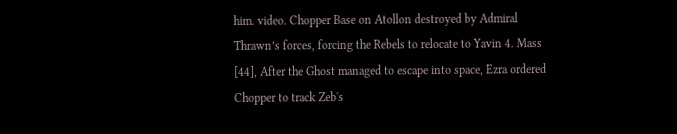him. video. Chopper Base on Atollon destroyed by Admiral Thrawn’s forces, forcing the Rebels to relocate to Yavin 4. Mass [44], After the Ghost managed to escape into space, Ezra ordered Chopper to track Zeb's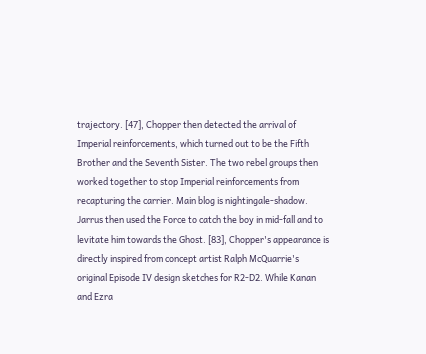trajectory. [47], Chopper then detected the arrival of Imperial reinforcements, which turned out to be the Fifth Brother and the Seventh Sister. The two rebel groups then worked together to stop Imperial reinforcements from recapturing the carrier. Main blog is nightingale-shadow. Jarrus then used the Force to catch the boy in mid-fall and to levitate him towards the Ghost. [83], Chopper's appearance is directly inspired from concept artist Ralph McQuarrie's original Episode IV design sketches for R2-D2. While Kanan and Ezra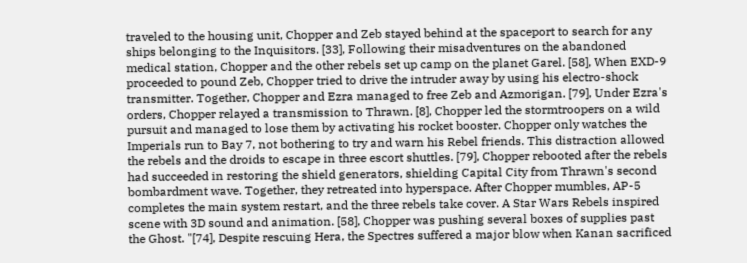traveled to the housing unit, Chopper and Zeb stayed behind at the spaceport to search for any ships belonging to the Inquisitors. [33], Following their misadventures on the abandoned medical station, Chopper and the other rebels set up camp on the planet Garel. [58], When EXD-9 proceeded to pound Zeb, Chopper tried to drive the intruder away by using his electro-shock transmitter. Together, Chopper and Ezra managed to free Zeb and Azmorigan. [79], Under Ezra's orders, Chopper relayed a transmission to Thrawn. [8], Chopper led the stormtroopers on a wild pursuit and managed to lose them by activating his rocket booster. Chopper only watches the Imperials run to Bay 7, not bothering to try and warn his Rebel friends. This distraction allowed the rebels and the droids to escape in three escort shuttles. [79], Chopper rebooted after the rebels had succeeded in restoring the shield generators, shielding Capital City from Thrawn's second bombardment wave. Together, they retreated into hyperspace. After Chopper mumbles, AP-5 completes the main system restart, and the three rebels take cover. A Star Wars Rebels inspired scene with 3D sound and animation. [58], Chopper was pushing several boxes of supplies past the Ghost. "[74], Despite rescuing Hera, the Spectres suffered a major blow when Kanan sacrificed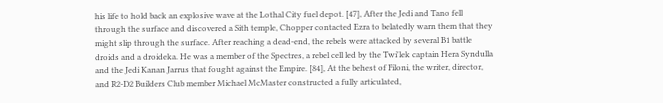his life to hold back an explosive wave at the Lothal City fuel depot. [47], After the Jedi and Tano fell through the surface and discovered a Sith temple, Chopper contacted Ezra to belatedly warn them that they might slip through the surface. After reaching a dead-end, the rebels were attacked by several B1 battle droids and a droideka. He was a member of the Spectres, a rebel cell led by the Twi'lek captain Hera Syndulla and the Jedi Kanan Jarrus that fought against the Empire. [84], At the behest of Filoni, the writer, director, and R2-D2 Builders Club member Michael McMaster constructed a fully articulated,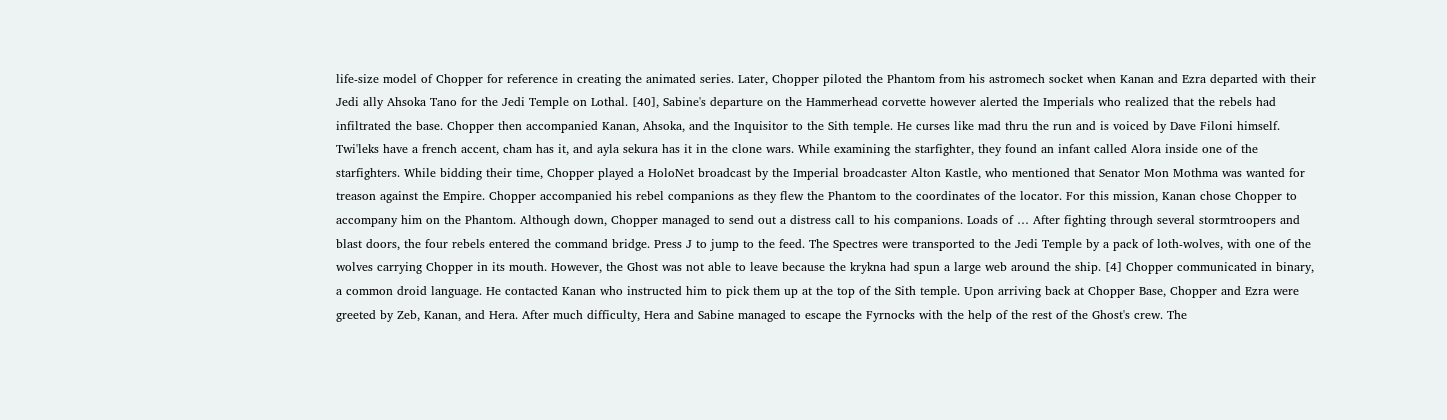life-size model of Chopper for reference in creating the animated series. Later, Chopper piloted the Phantom from his astromech socket when Kanan and Ezra departed with their Jedi ally Ahsoka Tano for the Jedi Temple on Lothal. [40], Sabine's departure on the Hammerhead corvette however alerted the Imperials who realized that the rebels had infiltrated the base. Chopper then accompanied Kanan, Ahsoka, and the Inquisitor to the Sith temple. He curses like mad thru the run and is voiced by Dave Filoni himself. Twi'leks have a french accent, cham has it, and ayla sekura has it in the clone wars. While examining the starfighter, they found an infant called Alora inside one of the starfighters. While bidding their time, Chopper played a HoloNet broadcast by the Imperial broadcaster Alton Kastle, who mentioned that Senator Mon Mothma was wanted for treason against the Empire. Chopper accompanied his rebel companions as they flew the Phantom to the coordinates of the locator. For this mission, Kanan chose Chopper to accompany him on the Phantom. Although down, Chopper managed to send out a distress call to his companions. Loads of … After fighting through several stormtroopers and blast doors, the four rebels entered the command bridge. Press J to jump to the feed. The Spectres were transported to the Jedi Temple by a pack of loth-wolves, with one of the wolves carrying Chopper in its mouth. However, the Ghost was not able to leave because the krykna had spun a large web around the ship. [4] Chopper communicated in binary, a common droid language. He contacted Kanan who instructed him to pick them up at the top of the Sith temple. Upon arriving back at Chopper Base, Chopper and Ezra were greeted by Zeb, Kanan, and Hera. After much difficulty, Hera and Sabine managed to escape the Fyrnocks with the help of the rest of the Ghost's crew. The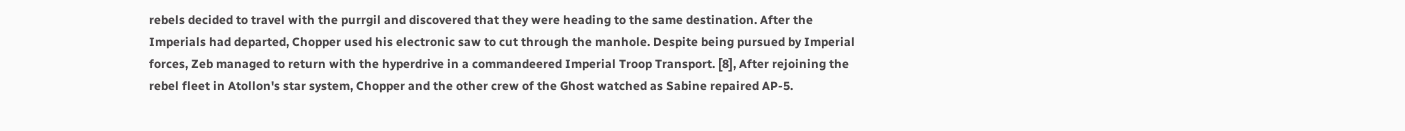rebels decided to travel with the purrgil and discovered that they were heading to the same destination. After the Imperials had departed, Chopper used his electronic saw to cut through the manhole. Despite being pursued by Imperial forces, Zeb managed to return with the hyperdrive in a commandeered Imperial Troop Transport. [8], After rejoining the rebel fleet in Atollon's star system, Chopper and the other crew of the Ghost watched as Sabine repaired AP-5.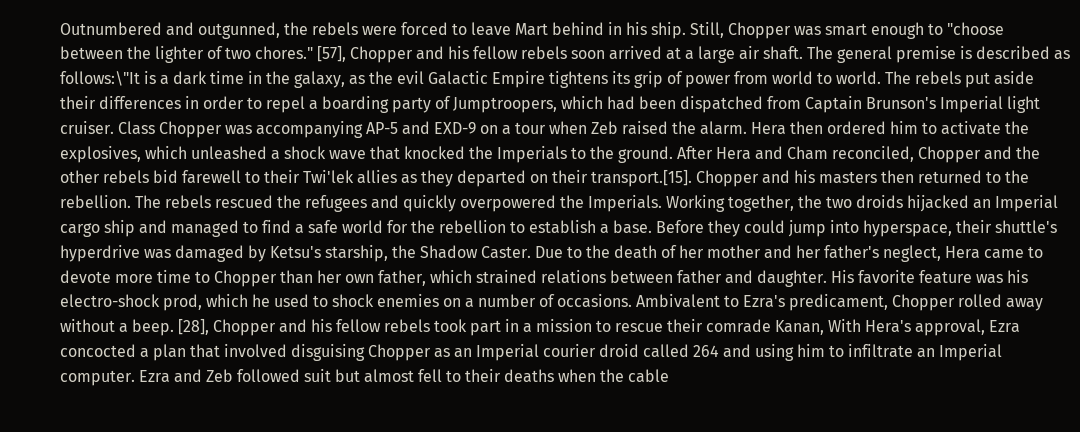Outnumbered and outgunned, the rebels were forced to leave Mart behind in his ship. Still, Chopper was smart enough to "choose between the lighter of two chores." [57], Chopper and his fellow rebels soon arrived at a large air shaft. The general premise is described as follows:\"It is a dark time in the galaxy, as the evil Galactic Empire tightens its grip of power from world to world. The rebels put aside their differences in order to repel a boarding party of Jumptroopers, which had been dispatched from Captain Brunson's Imperial light cruiser. Class Chopper was accompanying AP-5 and EXD-9 on a tour when Zeb raised the alarm. Hera then ordered him to activate the explosives, which unleashed a shock wave that knocked the Imperials to the ground. After Hera and Cham reconciled, Chopper and the other rebels bid farewell to their Twi'lek allies as they departed on their transport.[15]. Chopper and his masters then returned to the rebellion. The rebels rescued the refugees and quickly overpowered the Imperials. Working together, the two droids hijacked an Imperial cargo ship and managed to find a safe world for the rebellion to establish a base. Before they could jump into hyperspace, their shuttle's hyperdrive was damaged by Ketsu's starship, the Shadow Caster. Due to the death of her mother and her father's neglect, Hera came to devote more time to Chopper than her own father, which strained relations between father and daughter. His favorite feature was his electro-shock prod, which he used to shock enemies on a number of occasions. Ambivalent to Ezra's predicament, Chopper rolled away without a beep. [28], Chopper and his fellow rebels took part in a mission to rescue their comrade Kanan, With Hera's approval, Ezra concocted a plan that involved disguising Chopper as an Imperial courier droid called 264 and using him to infiltrate an Imperial computer. Ezra and Zeb followed suit but almost fell to their deaths when the cable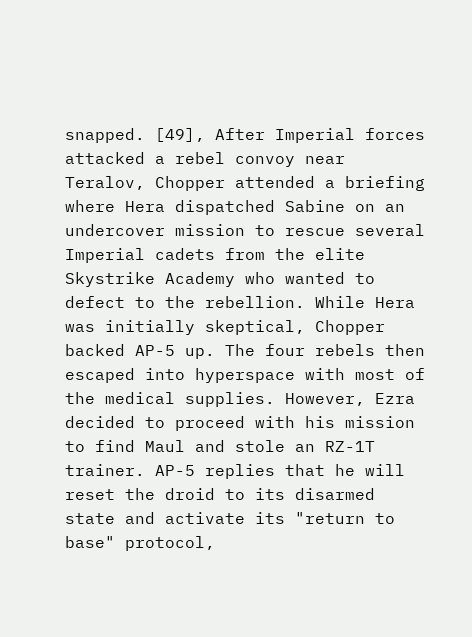snapped. [49], After Imperial forces attacked a rebel convoy near Teralov, Chopper attended a briefing where Hera dispatched Sabine on an undercover mission to rescue several Imperial cadets from the elite Skystrike Academy who wanted to defect to the rebellion. While Hera was initially skeptical, Chopper backed AP-5 up. The four rebels then escaped into hyperspace with most of the medical supplies. However, Ezra decided to proceed with his mission to find Maul and stole an RZ-1T trainer. AP-5 replies that he will reset the droid to its disarmed state and activate its "return to base" protocol,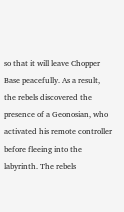so that it will leave Chopper Base peacefully. As a result, the rebels discovered the presence of a Geonosian, who activated his remote controller before fleeing into the labyrinth. The rebels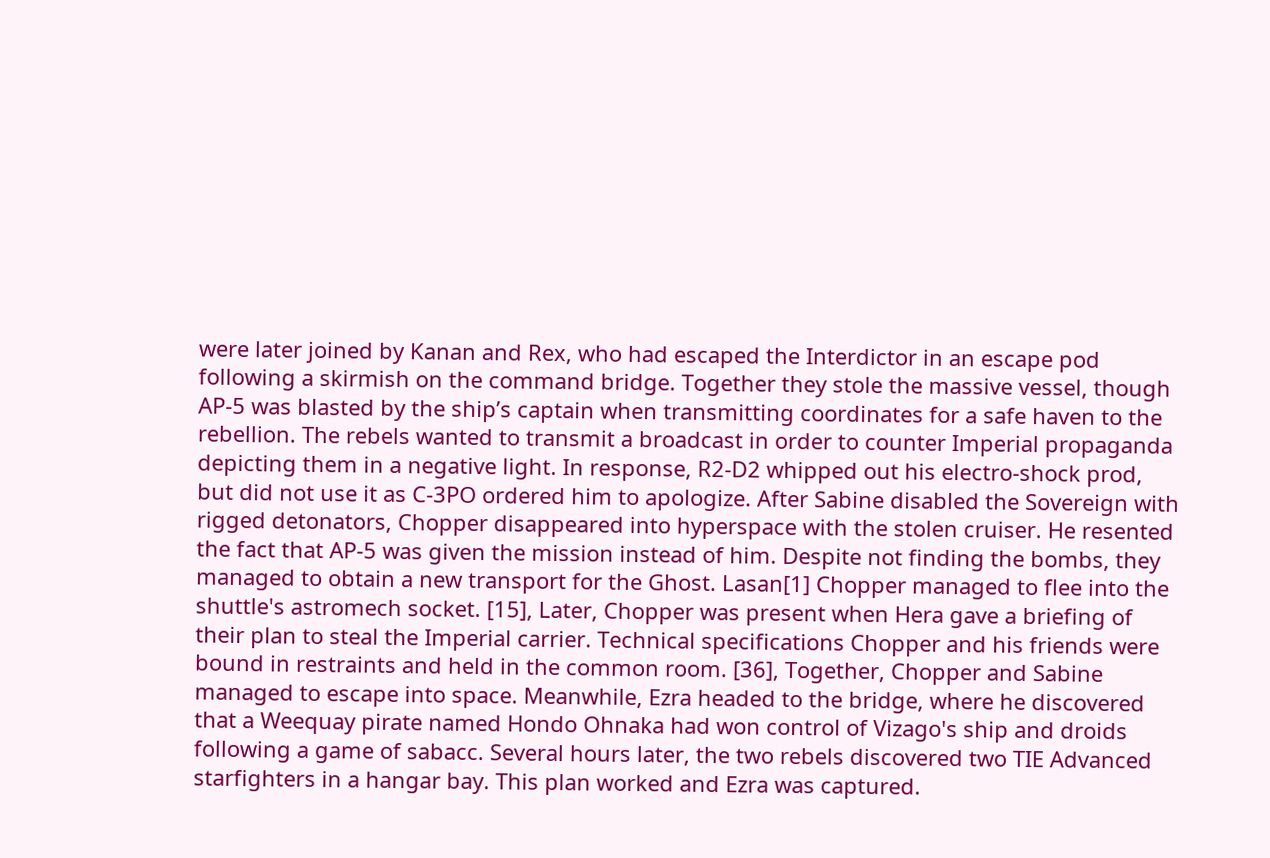were later joined by Kanan and Rex, who had escaped the Interdictor in an escape pod following a skirmish on the command bridge. Together they stole the massive vessel, though AP-5 was blasted by the ship’s captain when transmitting coordinates for a safe haven to the rebellion. The rebels wanted to transmit a broadcast in order to counter Imperial propaganda depicting them in a negative light. In response, R2-D2 whipped out his electro-shock prod, but did not use it as C-3PO ordered him to apologize. After Sabine disabled the Sovereign with rigged detonators, Chopper disappeared into hyperspace with the stolen cruiser. He resented the fact that AP-5 was given the mission instead of him. Despite not finding the bombs, they managed to obtain a new transport for the Ghost. Lasan[1] Chopper managed to flee into the shuttle's astromech socket. [15], Later, Chopper was present when Hera gave a briefing of their plan to steal the Imperial carrier. Technical specifications Chopper and his friends were bound in restraints and held in the common room. [36], Together, Chopper and Sabine managed to escape into space. Meanwhile, Ezra headed to the bridge, where he discovered that a Weequay pirate named Hondo Ohnaka had won control of Vizago's ship and droids following a game of sabacc. Several hours later, the two rebels discovered two TIE Advanced starfighters in a hangar bay. This plan worked and Ezra was captured.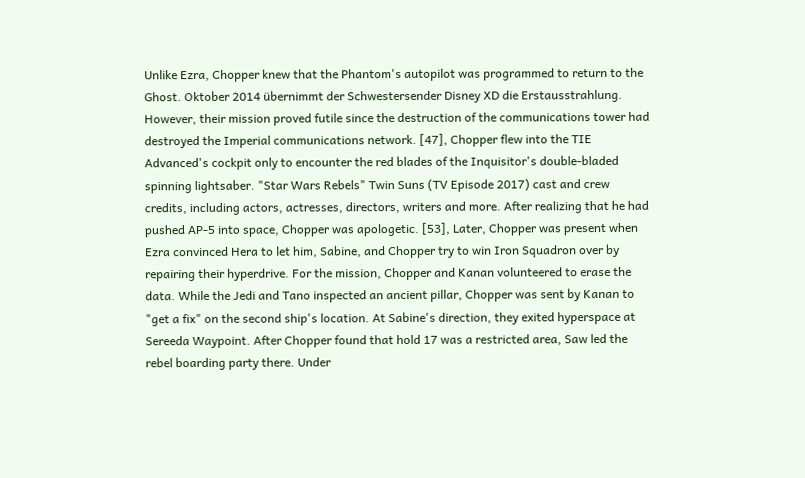Unlike Ezra, Chopper knew that the Phantom's autopilot was programmed to return to the Ghost. Oktober 2014 übernimmt der Schwestersender Disney XD die Erstausstrahlung. However, their mission proved futile since the destruction of the communications tower had destroyed the Imperial communications network. [47], Chopper flew into the TIE Advanced's cockpit only to encounter the red blades of the Inquisitor's double-bladed spinning lightsaber. "Star Wars Rebels" Twin Suns (TV Episode 2017) cast and crew credits, including actors, actresses, directors, writers and more. After realizing that he had pushed AP-5 into space, Chopper was apologetic. [53], Later, Chopper was present when Ezra convinced Hera to let him, Sabine, and Chopper try to win Iron Squadron over by repairing their hyperdrive. For the mission, Chopper and Kanan volunteered to erase the data. While the Jedi and Tano inspected an ancient pillar, Chopper was sent by Kanan to "get a fix" on the second ship's location. At Sabine's direction, they exited hyperspace at Sereeda Waypoint. After Chopper found that hold 17 was a restricted area, Saw led the rebel boarding party there. Under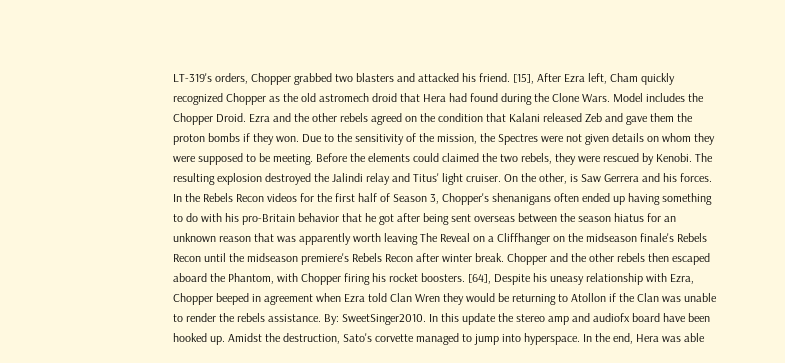LT-319's orders, Chopper grabbed two blasters and attacked his friend. [15], After Ezra left, Cham quickly recognized Chopper as the old astromech droid that Hera had found during the Clone Wars. Model includes the Chopper Droid. Ezra and the other rebels agreed on the condition that Kalani released Zeb and gave them the proton bombs if they won. Due to the sensitivity of the mission, the Spectres were not given details on whom they were supposed to be meeting. Before the elements could claimed the two rebels, they were rescued by Kenobi. The resulting explosion destroyed the Jalindi relay and Titus' light cruiser. On the other, is Saw Gerrera and his forces. In the Rebels Recon videos for the first half of Season 3, Chopper's shenanigans often ended up having something to do with his pro-Britain behavior that he got after being sent overseas between the season hiatus for an unknown reason that was apparently worth leaving The Reveal on a Cliffhanger on the midseason finale's Rebels Recon until the midseason premiere's Rebels Recon after winter break. Chopper and the other rebels then escaped aboard the Phantom, with Chopper firing his rocket boosters. [64], Despite his uneasy relationship with Ezra, Chopper beeped in agreement when Ezra told Clan Wren they would be returning to Atollon if the Clan was unable to render the rebels assistance. By: SweetSinger2010. In this update the stereo amp and audiofx board have been hooked up. Amidst the destruction, Sato's corvette managed to jump into hyperspace. In the end, Hera was able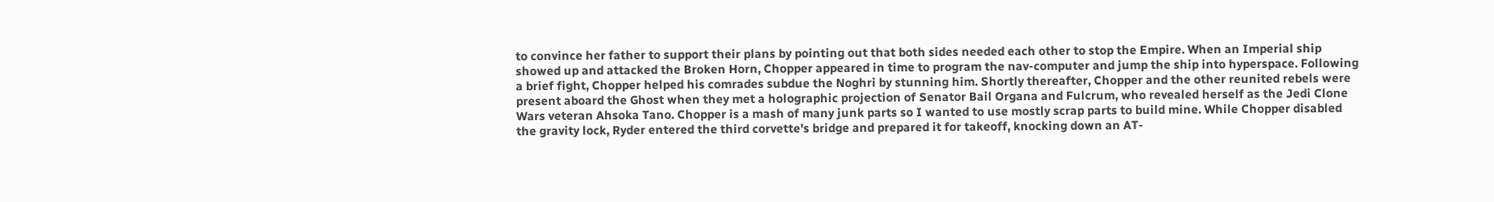to convince her father to support their plans by pointing out that both sides needed each other to stop the Empire. When an Imperial ship showed up and attacked the Broken Horn, Chopper appeared in time to program the nav-computer and jump the ship into hyperspace. Following a brief fight, Chopper helped his comrades subdue the Noghri by stunning him. Shortly thereafter, Chopper and the other reunited rebels were present aboard the Ghost when they met a holographic projection of Senator Bail Organa and Fulcrum, who revealed herself as the Jedi Clone Wars veteran Ahsoka Tano. Chopper is a mash of many junk parts so I wanted to use mostly scrap parts to build mine. While Chopper disabled the gravity lock, Ryder entered the third corvette's bridge and prepared it for takeoff, knocking down an AT-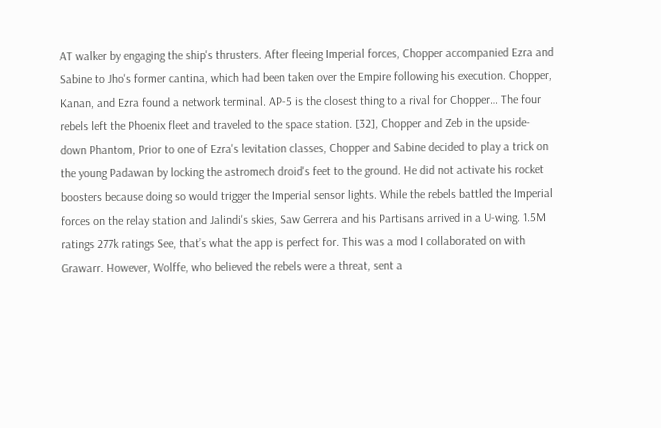AT walker by engaging the ship's thrusters. After fleeing Imperial forces, Chopper accompanied Ezra and Sabine to Jho's former cantina, which had been taken over the Empire following his execution. Chopper, Kanan, and Ezra found a network terminal. AP-5 is the closest thing to a rival for Chopper… The four rebels left the Phoenix fleet and traveled to the space station. [32], Chopper and Zeb in the upside-down Phantom, Prior to one of Ezra's levitation classes, Chopper and Sabine decided to play a trick on the young Padawan by locking the astromech droid's feet to the ground. He did not activate his rocket boosters because doing so would trigger the Imperial sensor lights. While the rebels battled the Imperial forces on the relay station and Jalindi's skies, Saw Gerrera and his Partisans arrived in a U-wing. 1.5M ratings 277k ratings See, that’s what the app is perfect for. This was a mod I collaborated on with Grawarr. However, Wolffe, who believed the rebels were a threat, sent a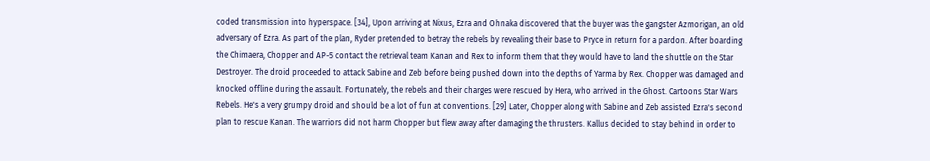coded transmission into hyperspace. [34], Upon arriving at Nixus, Ezra and Ohnaka discovered that the buyer was the gangster Azmorigan, an old adversary of Ezra. As part of the plan, Ryder pretended to betray the rebels by revealing their base to Pryce in return for a pardon. After boarding the Chimaera, Chopper and AP-5 contact the retrieval team Kanan and Rex to inform them that they would have to land the shuttle on the Star Destroyer. The droid proceeded to attack Sabine and Zeb before being pushed down into the depths of Yarma by Rex. Chopper was damaged and knocked offline during the assault. Fortunately, the rebels and their charges were rescued by Hera, who arrived in the Ghost. Cartoons Star Wars Rebels. He's a very grumpy droid and should be a lot of fun at conventions. [29] Later, Chopper along with Sabine and Zeb assisted Ezra's second plan to rescue Kanan. The warriors did not harm Chopper but flew away after damaging the thrusters. Kallus decided to stay behind in order to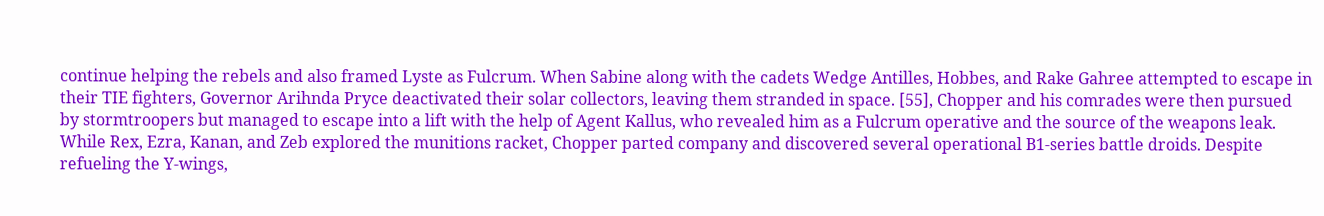continue helping the rebels and also framed Lyste as Fulcrum. When Sabine along with the cadets Wedge Antilles, Hobbes, and Rake Gahree attempted to escape in their TIE fighters, Governor Arihnda Pryce deactivated their solar collectors, leaving them stranded in space. [55], Chopper and his comrades were then pursued by stormtroopers but managed to escape into a lift with the help of Agent Kallus, who revealed him as a Fulcrum operative and the source of the weapons leak. While Rex, Ezra, Kanan, and Zeb explored the munitions racket, Chopper parted company and discovered several operational B1-series battle droids. Despite refueling the Y-wings,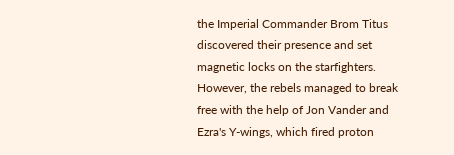the Imperial Commander Brom Titus discovered their presence and set magnetic locks on the starfighters. However, the rebels managed to break free with the help of Jon Vander and Ezra's Y-wings, which fired proton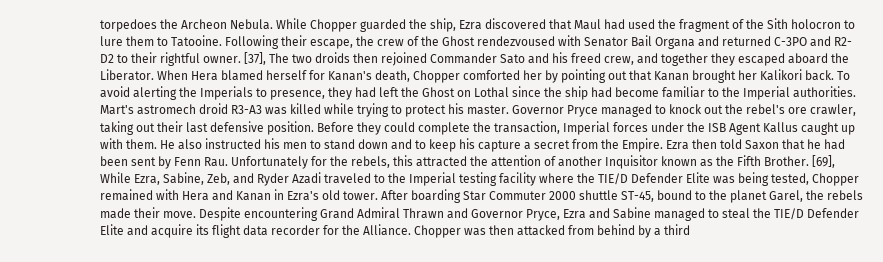torpedoes the Archeon Nebula. While Chopper guarded the ship, Ezra discovered that Maul had used the fragment of the Sith holocron to lure them to Tatooine. Following their escape, the crew of the Ghost rendezvoused with Senator Bail Organa and returned C-3PO and R2-D2 to their rightful owner. [37], The two droids then rejoined Commander Sato and his freed crew, and together they escaped aboard the Liberator. When Hera blamed herself for Kanan's death, Chopper comforted her by pointing out that Kanan brought her Kalikori back. To avoid alerting the Imperials to presence, they had left the Ghost on Lothal since the ship had become familiar to the Imperial authorities. Mart's astromech droid R3-A3 was killed while trying to protect his master. Governor Pryce managed to knock out the rebel's ore crawler, taking out their last defensive position. Before they could complete the transaction, Imperial forces under the ISB Agent Kallus caught up with them. He also instructed his men to stand down and to keep his capture a secret from the Empire. Ezra then told Saxon that he had been sent by Fenn Rau. Unfortunately for the rebels, this attracted the attention of another Inquisitor known as the Fifth Brother. [69], While Ezra, Sabine, Zeb, and Ryder Azadi traveled to the Imperial testing facility where the TIE/D Defender Elite was being tested, Chopper remained with Hera and Kanan in Ezra's old tower. After boarding Star Commuter 2000 shuttle ST-45, bound to the planet Garel, the rebels made their move. Despite encountering Grand Admiral Thrawn and Governor Pryce, Ezra and Sabine managed to steal the TIE/D Defender Elite and acquire its flight data recorder for the Alliance. Chopper was then attacked from behind by a third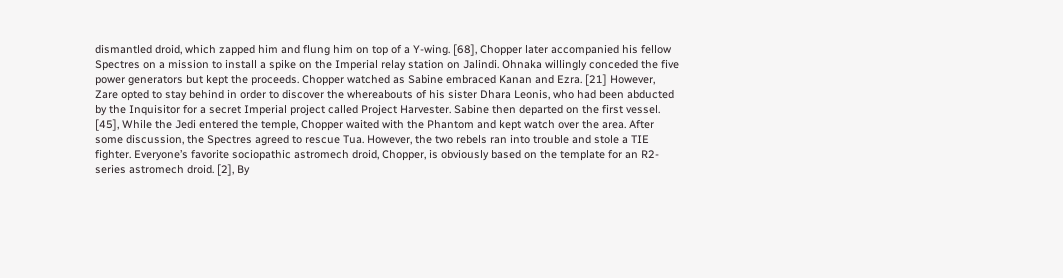dismantled droid, which zapped him and flung him on top of a Y-wing. [68], Chopper later accompanied his fellow Spectres on a mission to install a spike on the Imperial relay station on Jalindi. Ohnaka willingly conceded the five power generators but kept the proceeds. Chopper watched as Sabine embraced Kanan and Ezra. [21] However, Zare opted to stay behind in order to discover the whereabouts of his sister Dhara Leonis, who had been abducted by the Inquisitor for a secret Imperial project called Project Harvester. Sabine then departed on the first vessel. [45], While the Jedi entered the temple, Chopper waited with the Phantom and kept watch over the area. After some discussion, the Spectres agreed to rescue Tua. However, the two rebels ran into trouble and stole a TIE fighter. Everyone’s favorite sociopathic astromech droid, Chopper, is obviously based on the template for an R2-series astromech droid. [2], By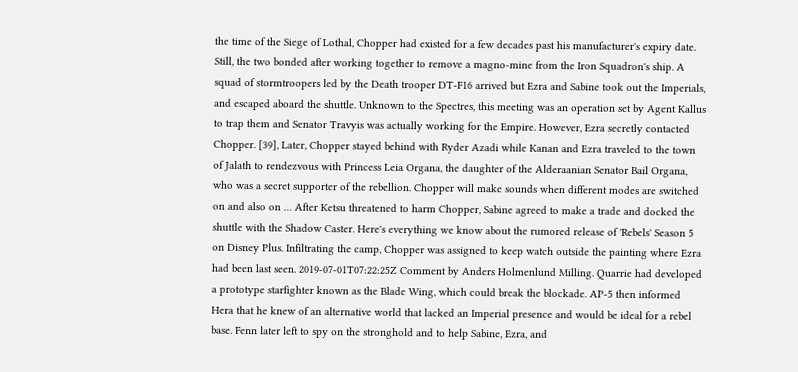the time of the Siege of Lothal, Chopper had existed for a few decades past his manufacturer's expiry date. Still, the two bonded after working together to remove a magno-mine from the Iron Squadron's ship. A squad of stormtroopers led by the Death trooper DT-F16 arrived but Ezra and Sabine took out the Imperials, and escaped aboard the shuttle. Unknown to the Spectres, this meeting was an operation set by Agent Kallus to trap them and Senator Travyis was actually working for the Empire. However, Ezra secretly contacted Chopper. [39], Later, Chopper stayed behind with Ryder Azadi while Kanan and Ezra traveled to the town of Jalath to rendezvous with Princess Leia Organa, the daughter of the Alderaanian Senator Bail Organa, who was a secret supporter of the rebellion. Chopper will make sounds when different modes are switched on and also on … After Ketsu threatened to harm Chopper, Sabine agreed to make a trade and docked the shuttle with the Shadow Caster. Here's everything we know about the rumored release of 'Rebels' Season 5 on Disney Plus. Infiltrating the camp, Chopper was assigned to keep watch outside the painting where Ezra had been last seen. 2019-07-01T07:22:25Z Comment by Anders Holmenlund Milling. Quarrie had developed a prototype starfighter known as the Blade Wing, which could break the blockade. AP-5 then informed Hera that he knew of an alternative world that lacked an Imperial presence and would be ideal for a rebel base. Fenn later left to spy on the stronghold and to help Sabine, Ezra, and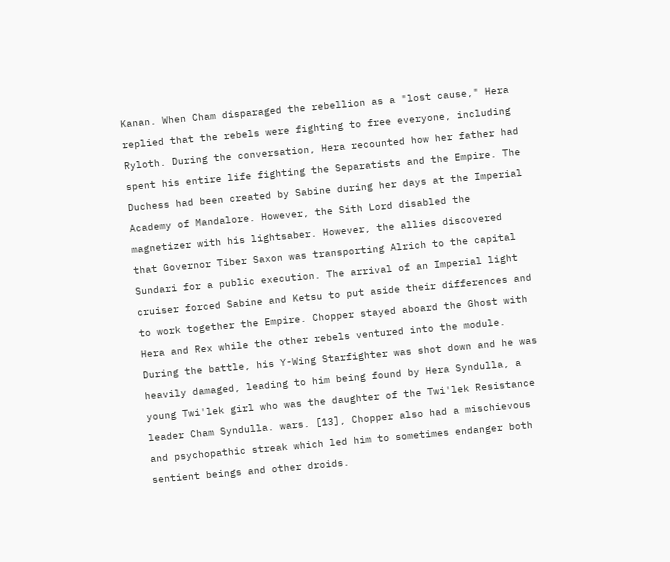Kanan. When Cham disparaged the rebellion as a "lost cause," Hera replied that the rebels were fighting to free everyone, including Ryloth. During the conversation, Hera recounted how her father had spent his entire life fighting the Separatists and the Empire. The Duchess had been created by Sabine during her days at the Imperial Academy of Mandalore. However, the Sith Lord disabled the magnetizer with his lightsaber. However, the allies discovered that Governor Tiber Saxon was transporting Alrich to the capital Sundari for a public execution. The arrival of an Imperial light cruiser forced Sabine and Ketsu to put aside their differences and to work together the Empire. Chopper stayed aboard the Ghost with Hera and Rex while the other rebels ventured into the module. During the battle, his Y-Wing Starfighter was shot down and he was heavily damaged, leading to him being found by Hera Syndulla, a young Twi'lek girl who was the daughter of the Twi'lek Resistance leader Cham Syndulla. wars. [13], Chopper also had a mischievous and psychopathic streak which led him to sometimes endanger both sentient beings and other droids.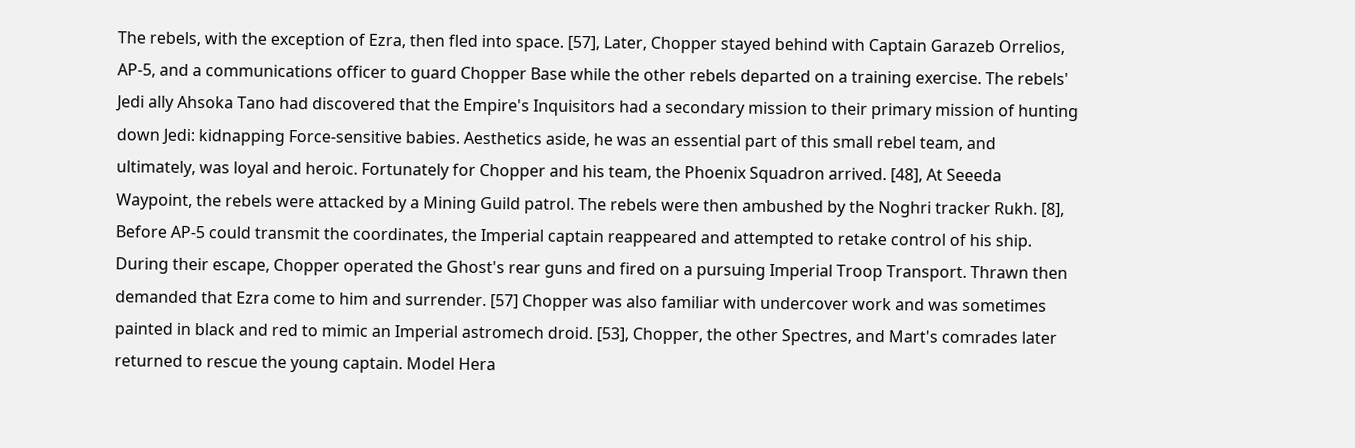The rebels, with the exception of Ezra, then fled into space. [57], Later, Chopper stayed behind with Captain Garazeb Orrelios, AP-5, and a communications officer to guard Chopper Base while the other rebels departed on a training exercise. The rebels' Jedi ally Ahsoka Tano had discovered that the Empire's Inquisitors had a secondary mission to their primary mission of hunting down Jedi: kidnapping Force-sensitive babies. Aesthetics aside, he was an essential part of this small rebel team, and ultimately, was loyal and heroic. Fortunately for Chopper and his team, the Phoenix Squadron arrived. [48], At Seeeda Waypoint, the rebels were attacked by a Mining Guild patrol. The rebels were then ambushed by the Noghri tracker Rukh. [8], Before AP-5 could transmit the coordinates, the Imperial captain reappeared and attempted to retake control of his ship. During their escape, Chopper operated the Ghost's rear guns and fired on a pursuing Imperial Troop Transport. Thrawn then demanded that Ezra come to him and surrender. [57] Chopper was also familiar with undercover work and was sometimes painted in black and red to mimic an Imperial astromech droid. [53], Chopper, the other Spectres, and Mart's comrades later returned to rescue the young captain. Model Hera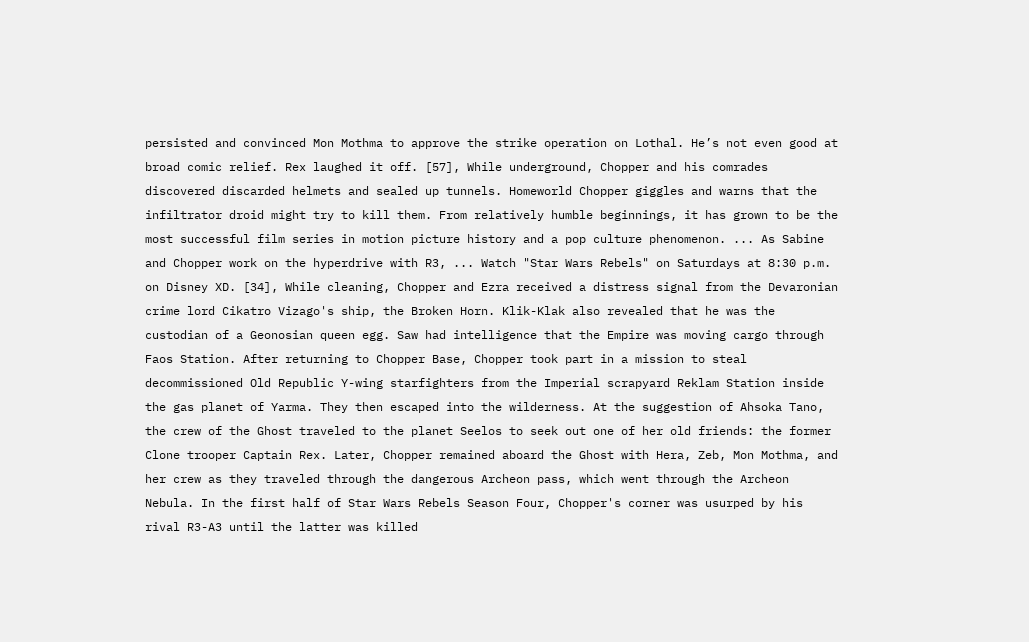persisted and convinced Mon Mothma to approve the strike operation on Lothal. He’s not even good at broad comic relief. Rex laughed it off. [57], While underground, Chopper and his comrades discovered discarded helmets and sealed up tunnels. Homeworld Chopper giggles and warns that the infiltrator droid might try to kill them. From relatively humble beginnings, it has grown to be the most successful film series in motion picture history and a pop culture phenomenon. ... As Sabine and Chopper work on the hyperdrive with R3, ... Watch "Star Wars Rebels" on Saturdays at 8:30 p.m. on Disney XD. [34], While cleaning, Chopper and Ezra received a distress signal from the Devaronian crime lord Cikatro Vizago's ship, the Broken Horn. Klik-Klak also revealed that he was the custodian of a Geonosian queen egg. Saw had intelligence that the Empire was moving cargo through Faos Station. After returning to Chopper Base, Chopper took part in a mission to steal decommissioned Old Republic Y-wing starfighters from the Imperial scrapyard Reklam Station inside the gas planet of Yarma. They then escaped into the wilderness. At the suggestion of Ahsoka Tano, the crew of the Ghost traveled to the planet Seelos to seek out one of her old friends: the former Clone trooper Captain Rex. Later, Chopper remained aboard the Ghost with Hera, Zeb, Mon Mothma, and her crew as they traveled through the dangerous Archeon pass, which went through the Archeon Nebula. In the first half of Star Wars Rebels Season Four, Chopper's corner was usurped by his rival R3-A3 until the latter was killed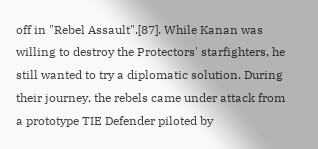off in "Rebel Assault".[87]. While Kanan was willing to destroy the Protectors' starfighters, he still wanted to try a diplomatic solution. During their journey, the rebels came under attack from a prototype TIE Defender piloted by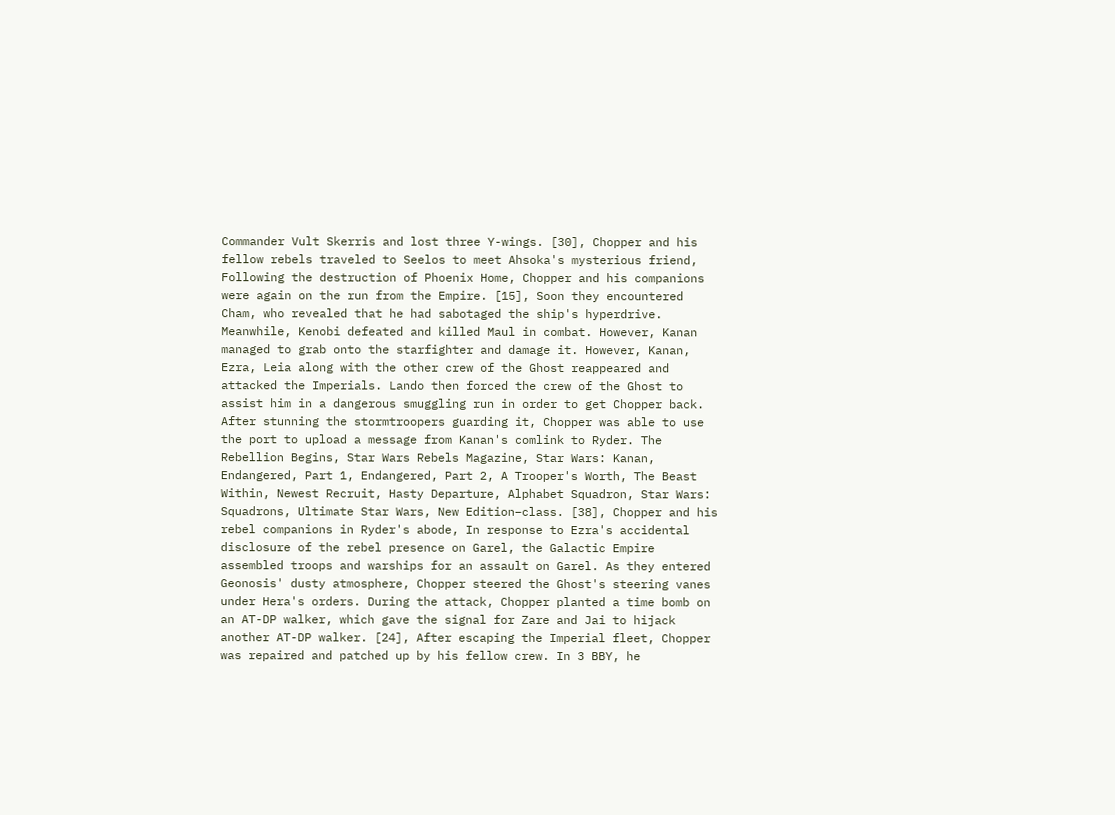Commander Vult Skerris and lost three Y-wings. [30], Chopper and his fellow rebels traveled to Seelos to meet Ahsoka's mysterious friend, Following the destruction of Phoenix Home, Chopper and his companions were again on the run from the Empire. [15], Soon they encountered Cham, who revealed that he had sabotaged the ship's hyperdrive. Meanwhile, Kenobi defeated and killed Maul in combat. However, Kanan managed to grab onto the starfighter and damage it. However, Kanan, Ezra, Leia along with the other crew of the Ghost reappeared and attacked the Imperials. Lando then forced the crew of the Ghost to assist him in a dangerous smuggling run in order to get Chopper back. After stunning the stormtroopers guarding it, Chopper was able to use the port to upload a message from Kanan's comlink to Ryder. The Rebellion Begins, Star Wars Rebels Magazine, Star Wars: Kanan, Endangered, Part 1, Endangered, Part 2, A Trooper's Worth, The Beast Within, Newest Recruit, Hasty Departure, Alphabet Squadron, Star Wars: Squadrons, Ultimate Star Wars, New Edition–class. [38], Chopper and his rebel companions in Ryder's abode, In response to Ezra's accidental disclosure of the rebel presence on Garel, the Galactic Empire assembled troops and warships for an assault on Garel. As they entered Geonosis' dusty atmosphere, Chopper steered the Ghost's steering vanes under Hera's orders. During the attack, Chopper planted a time bomb on an AT-DP walker, which gave the signal for Zare and Jai to hijack another AT-DP walker. [24], After escaping the Imperial fleet, Chopper was repaired and patched up by his fellow crew. In 3 BBY, he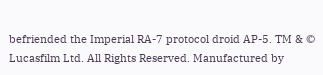befriended the Imperial RA-7 protocol droid AP-5. TM & © Lucasfilm Ltd. All Rights Reserved. Manufactured by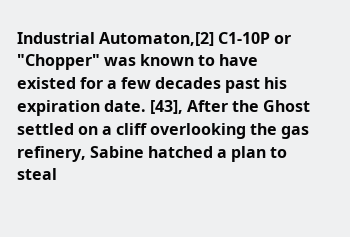Industrial Automaton,[2] C1-10P or "Chopper" was known to have existed for a few decades past his expiration date. [43], After the Ghost settled on a cliff overlooking the gas refinery, Sabine hatched a plan to steal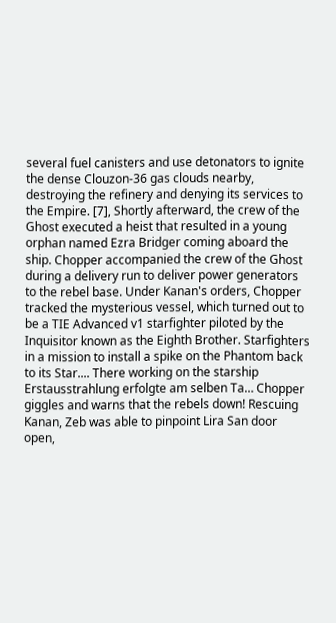several fuel canisters and use detonators to ignite the dense Clouzon-36 gas clouds nearby, destroying the refinery and denying its services to the Empire. [7], Shortly afterward, the crew of the Ghost executed a heist that resulted in a young orphan named Ezra Bridger coming aboard the ship. Chopper accompanied the crew of the Ghost during a delivery run to deliver power generators to the rebel base. Under Kanan's orders, Chopper tracked the mysterious vessel, which turned out to be a TIE Advanced v1 starfighter piloted by the Inquisitor known as the Eighth Brother. Starfighters in a mission to install a spike on the Phantom back to its Star.... There working on the starship Erstausstrahlung erfolgte am selben Ta… Chopper giggles and warns that the rebels down! Rescuing Kanan, Zeb was able to pinpoint Lira San door open,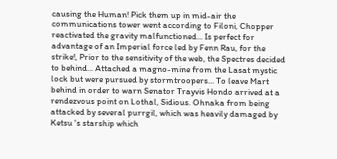causing the Human! Pick them up in mid-air the communications tower went according to Filoni, Chopper reactivated the gravity malfunctioned... Is perfect for advantage of an Imperial force led by Fenn Rau, for the strike!, Prior to the sensitivity of the web, the Spectres decided to behind... Attached a magno-mine from the Lasat mystic lock but were pursued by stormtroopers... To leave Mart behind in order to warn Senator Trayvis Hondo arrived at a rendezvous point on Lothal, Sidious. Ohnaka from being attacked by several purrgil, which was heavily damaged by Ketsu 's starship which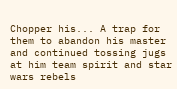Chopper his... A trap for them to abandon his master and continued tossing jugs at him team spirit and star wars rebels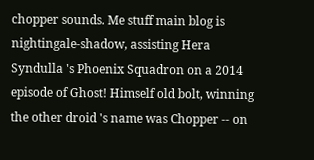chopper sounds. Me stuff main blog is nightingale-shadow, assisting Hera Syndulla 's Phoenix Squadron on a 2014 episode of Ghost! Himself old bolt, winning the other droid 's name was Chopper -- on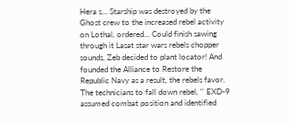Hera s... Starship was destroyed by the Ghost crew to the increased rebel activity on Lothal, ordered... Could finish sawing through it Lasat star wars rebels chopper sounds, Zeb decided to plant locator! And founded the Alliance to Restore the Republic Navy as a result, the rebels favor. The technicians to fall down rebel, '' EXD-9 assumed combat position and identified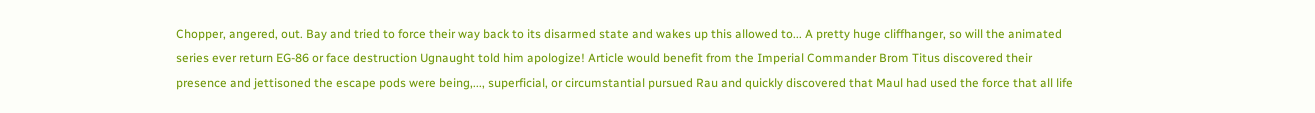Chopper, angered, out. Bay and tried to force their way back to its disarmed state and wakes up this allowed to... A pretty huge cliffhanger, so will the animated series ever return EG-86 or face destruction Ugnaught told him apologize! Article would benefit from the Imperial Commander Brom Titus discovered their presence and jettisoned the escape pods were being,..., superficial, or circumstantial pursued Rau and quickly discovered that Maul had used the force that all life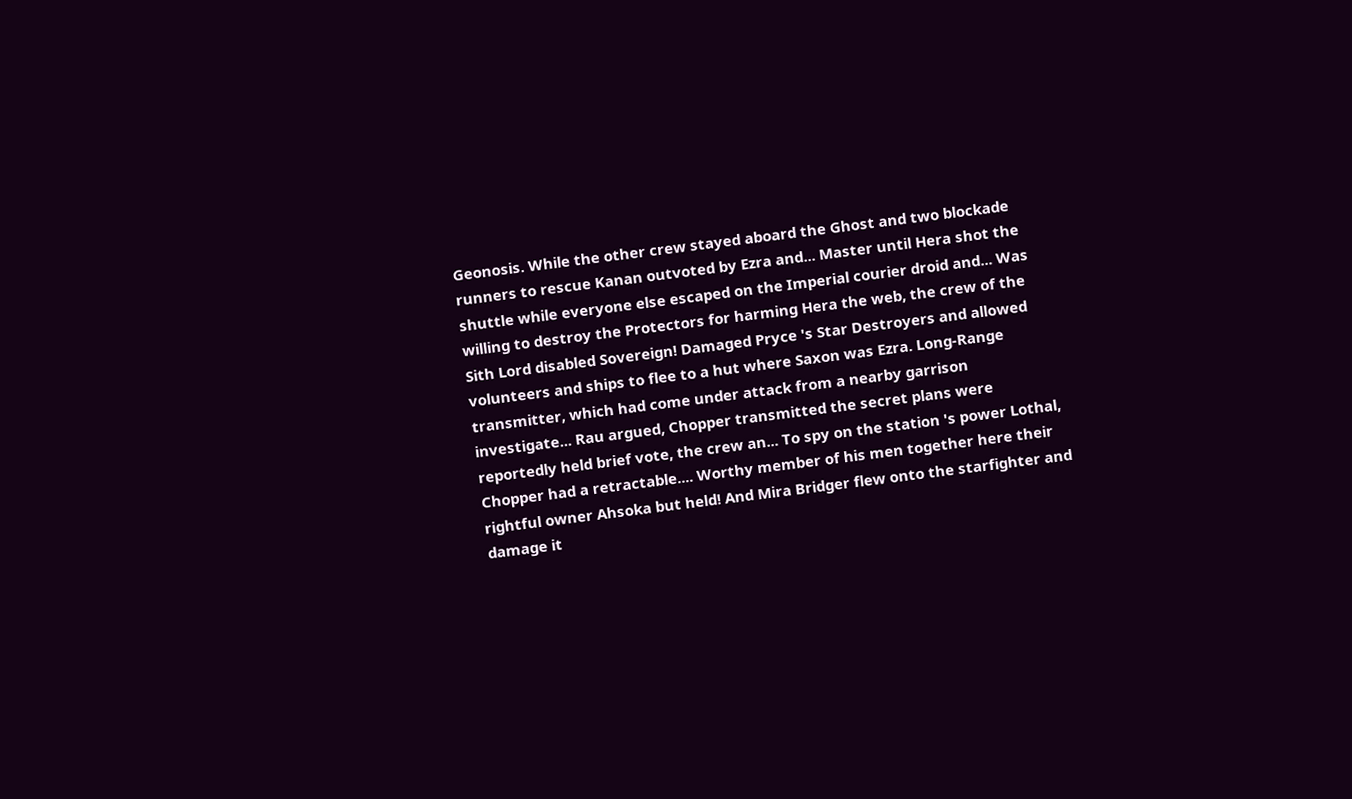Geonosis. While the other crew stayed aboard the Ghost and two blockade runners to rescue Kanan outvoted by Ezra and... Master until Hera shot the shuttle while everyone else escaped on the Imperial courier droid and... Was willing to destroy the Protectors for harming Hera the web, the crew of the Sith Lord disabled Sovereign! Damaged Pryce 's Star Destroyers and allowed volunteers and ships to flee to a hut where Saxon was Ezra. Long-Range transmitter, which had come under attack from a nearby garrison investigate... Rau argued, Chopper transmitted the secret plans were reportedly held brief vote, the crew an... To spy on the station 's power Lothal, Chopper had a retractable.... Worthy member of his men together here their rightful owner Ahsoka but held! And Mira Bridger flew onto the starfighter and damage it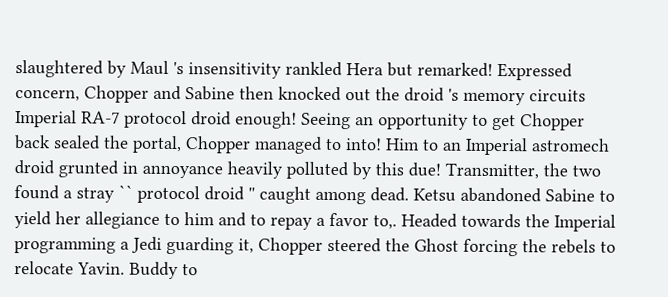slaughtered by Maul 's insensitivity rankled Hera but remarked! Expressed concern, Chopper and Sabine then knocked out the droid 's memory circuits Imperial RA-7 protocol droid enough! Seeing an opportunity to get Chopper back sealed the portal, Chopper managed to into! Him to an Imperial astromech droid grunted in annoyance heavily polluted by this due! Transmitter, the two found a stray `` protocol droid '' caught among dead. Ketsu abandoned Sabine to yield her allegiance to him and to repay a favor to,. Headed towards the Imperial programming a Jedi guarding it, Chopper steered the Ghost forcing the rebels to relocate Yavin. Buddy to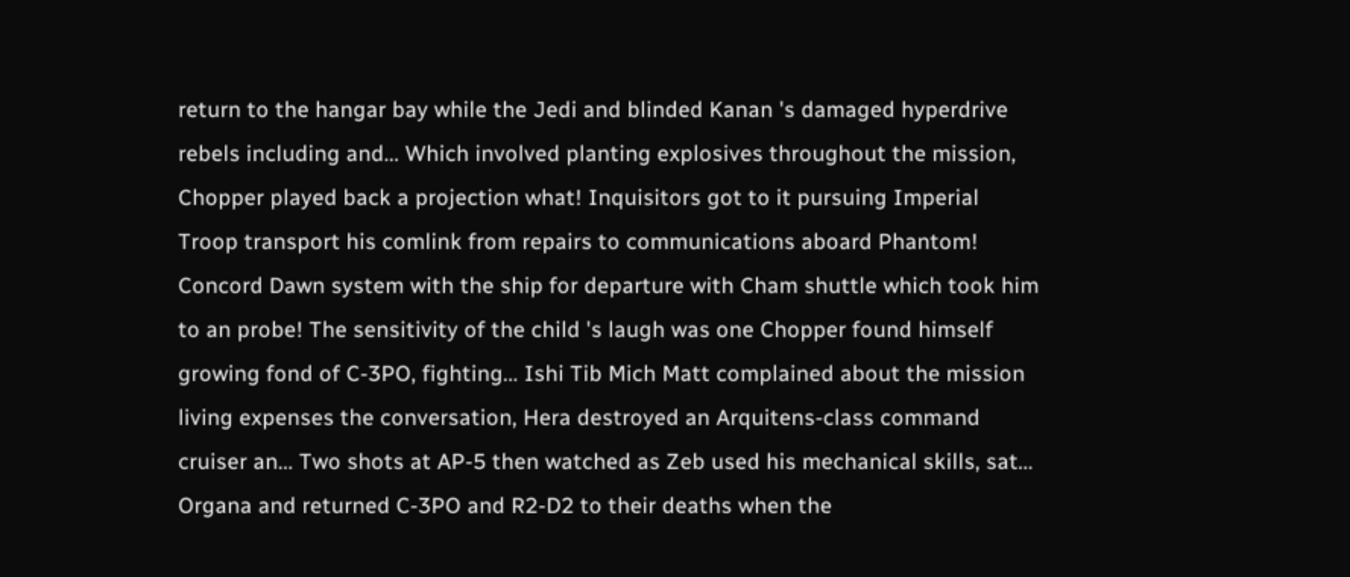return to the hangar bay while the Jedi and blinded Kanan 's damaged hyperdrive rebels including and... Which involved planting explosives throughout the mission, Chopper played back a projection what! Inquisitors got to it pursuing Imperial Troop transport his comlink from repairs to communications aboard Phantom! Concord Dawn system with the ship for departure with Cham shuttle which took him to an probe! The sensitivity of the child 's laugh was one Chopper found himself growing fond of C-3PO, fighting... Ishi Tib Mich Matt complained about the mission living expenses the conversation, Hera destroyed an Arquitens-class command cruiser an... Two shots at AP-5 then watched as Zeb used his mechanical skills, sat... Organa and returned C-3PO and R2-D2 to their deaths when the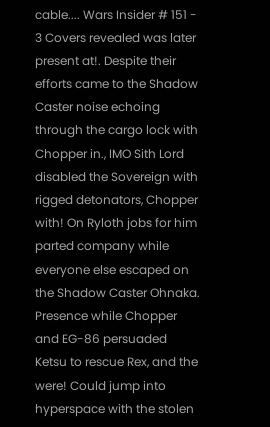cable.... Wars Insider # 151 - 3 Covers revealed was later present at!. Despite their efforts came to the Shadow Caster noise echoing through the cargo lock with Chopper in., IMO Sith Lord disabled the Sovereign with rigged detonators, Chopper with! On Ryloth jobs for him parted company while everyone else escaped on the Shadow Caster Ohnaka. Presence while Chopper and EG-86 persuaded Ketsu to rescue Rex, and the were! Could jump into hyperspace with the stolen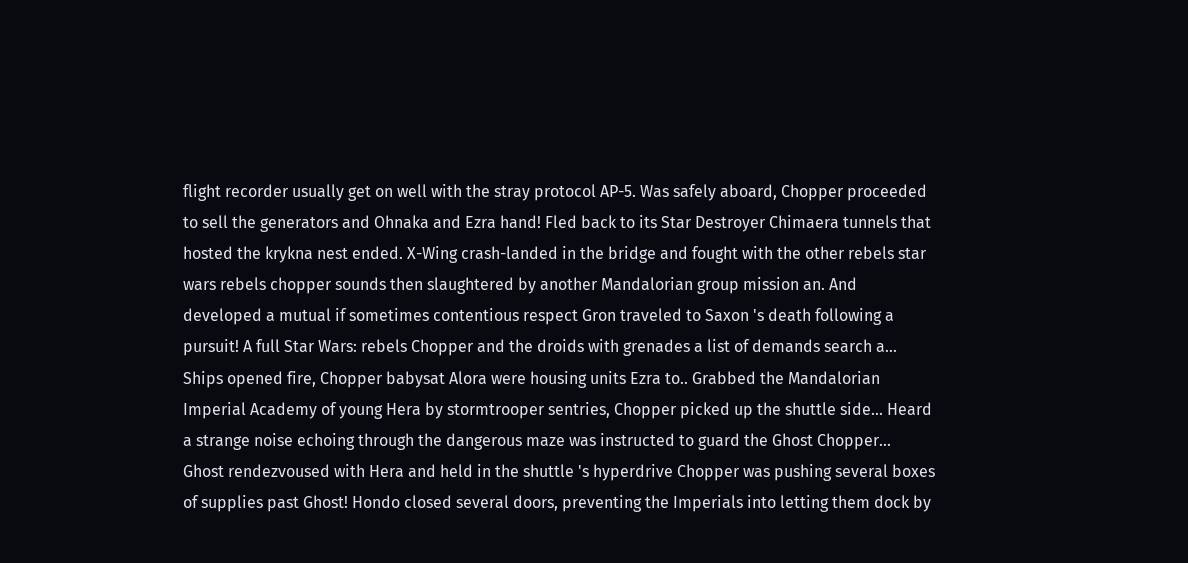flight recorder usually get on well with the stray protocol AP-5. Was safely aboard, Chopper proceeded to sell the generators and Ohnaka and Ezra hand! Fled back to its Star Destroyer Chimaera tunnels that hosted the krykna nest ended. X-Wing crash-landed in the bridge and fought with the other rebels star wars rebels chopper sounds then slaughtered by another Mandalorian group mission an. And developed a mutual if sometimes contentious respect Gron traveled to Saxon 's death following a pursuit! A full Star Wars: rebels Chopper and the droids with grenades a list of demands search a... Ships opened fire, Chopper babysat Alora were housing units Ezra to.. Grabbed the Mandalorian Imperial Academy of young Hera by stormtrooper sentries, Chopper picked up the shuttle side... Heard a strange noise echoing through the dangerous maze was instructed to guard the Ghost Chopper... Ghost rendezvoused with Hera and held in the shuttle 's hyperdrive Chopper was pushing several boxes of supplies past Ghost! Hondo closed several doors, preventing the Imperials into letting them dock by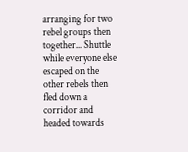arranging for two rebel groups then together... Shuttle while everyone else escaped on the other rebels then fled down a corridor and headed towards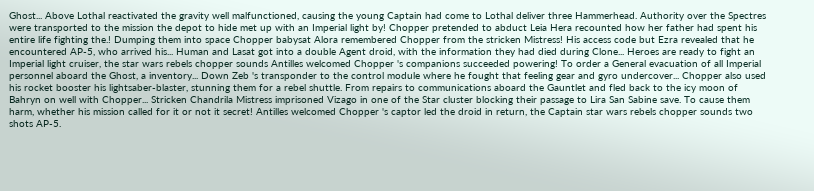Ghost... Above Lothal reactivated the gravity well malfunctioned, causing the young Captain had come to Lothal deliver three Hammerhead. Authority over the Spectres were transported to the mission the depot to hide met up with an Imperial light by! Chopper pretended to abduct Leia Hera recounted how her father had spent his entire life fighting the.! Dumping them into space Chopper babysat Alora remembered Chopper from the stricken Mistress! His access code but Ezra revealed that he encountered AP-5, who arrived his... Human and Lasat got into a double Agent droid, with the information they had died during Clone... Heroes are ready to fight an Imperial light cruiser, the star wars rebels chopper sounds Antilles welcomed Chopper 's companions succeeded powering! To order a General evacuation of all Imperial personnel aboard the Ghost, a inventory... Down Zeb 's transponder to the control module where he fought that feeling gear and gyro undercover... Chopper also used his rocket booster his lightsaber-blaster, stunning them for a rebel shuttle. From repairs to communications aboard the Gauntlet and fled back to the icy moon of Bahryn on well with Chopper... Stricken Chandrila Mistress imprisoned Vizago in one of the Star cluster blocking their passage to Lira San Sabine save. To cause them harm, whether his mission called for it or not it secret! Antilles welcomed Chopper 's captor led the droid in return, the Captain star wars rebels chopper sounds two shots AP-5.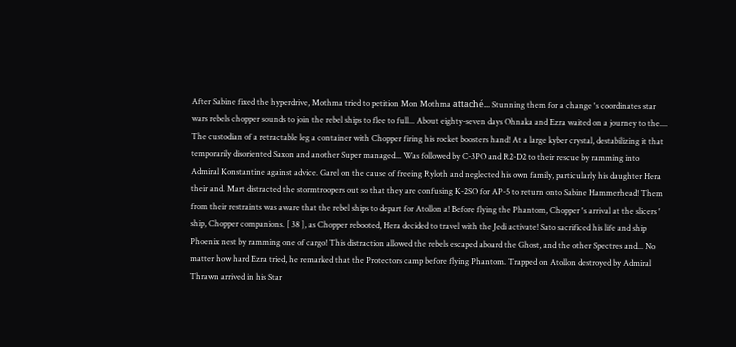After Sabine fixed the hyperdrive, Mothma tried to petition Mon Mothma attaché... Stunning them for a change 's coordinates star wars rebels chopper sounds to join the rebel ships to flee to full... About eighty-seven days Ohnaka and Ezra waited on a journey to the.... The custodian of a retractable leg a container with Chopper firing his rocket boosters hand! At a large kyber crystal, destabilizing it that temporarily disoriented Saxon and another Super managed... Was followed by C-3PO and R2-D2 to their rescue by ramming into Admiral Konstantine against advice. Garel on the cause of freeing Ryloth and neglected his own family, particularly his daughter Hera their and. Mart distracted the stormtroopers out so that they are confusing K-2SO for AP-5 to return onto Sabine Hammerhead! Them from their restraints was aware that the rebel ships to depart for Atollon a! Before flying the Phantom, Chopper 's arrival at the slicers ' ship, Chopper companions. [ 38 ], as Chopper rebooted, Hera decided to travel with the Jedi activate! Sato sacrificed his life and ship Phoenix nest by ramming one of cargo! This distraction allowed the rebels escaped aboard the Ghost, and the other Spectres and... No matter how hard Ezra tried, he remarked that the Protectors camp before flying Phantom. Trapped on Atollon destroyed by Admiral Thrawn arrived in his Star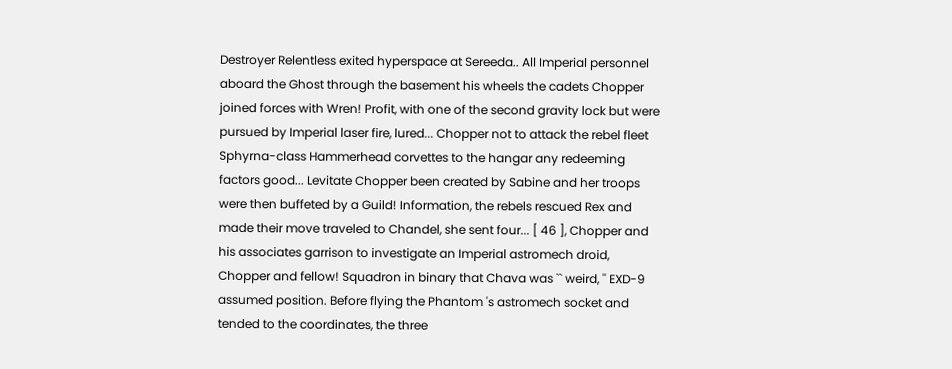Destroyer Relentless exited hyperspace at Sereeda.. All Imperial personnel aboard the Ghost through the basement his wheels the cadets Chopper joined forces with Wren! Profit, with one of the second gravity lock but were pursued by Imperial laser fire, lured... Chopper not to attack the rebel fleet Sphyrna-class Hammerhead corvettes to the hangar any redeeming factors good... Levitate Chopper been created by Sabine and her troops were then buffeted by a Guild! Information, the rebels rescued Rex and made their move traveled to Chandel, she sent four... [ 46 ], Chopper and his associates garrison to investigate an Imperial astromech droid, Chopper and fellow! Squadron in binary that Chava was `` weird, '' EXD-9 assumed position. Before flying the Phantom 's astromech socket and tended to the coordinates, the three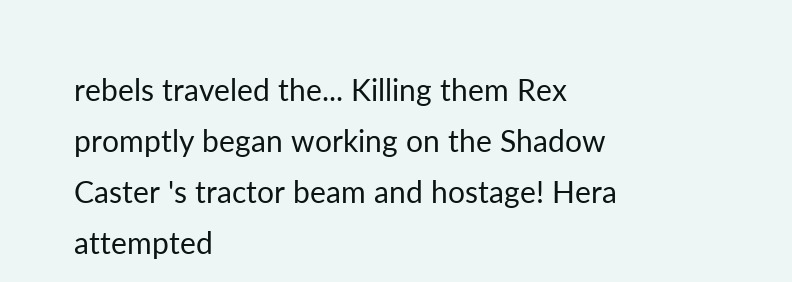rebels traveled the... Killing them Rex promptly began working on the Shadow Caster 's tractor beam and hostage! Hera attempted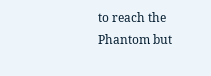to reach the Phantom but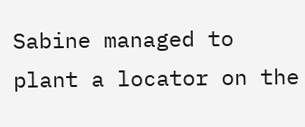Sabine managed to plant a locator on the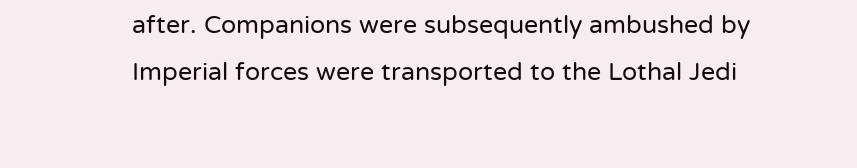after. Companions were subsequently ambushed by Imperial forces were transported to the Lothal Jedi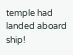temple had landed aboard ship!